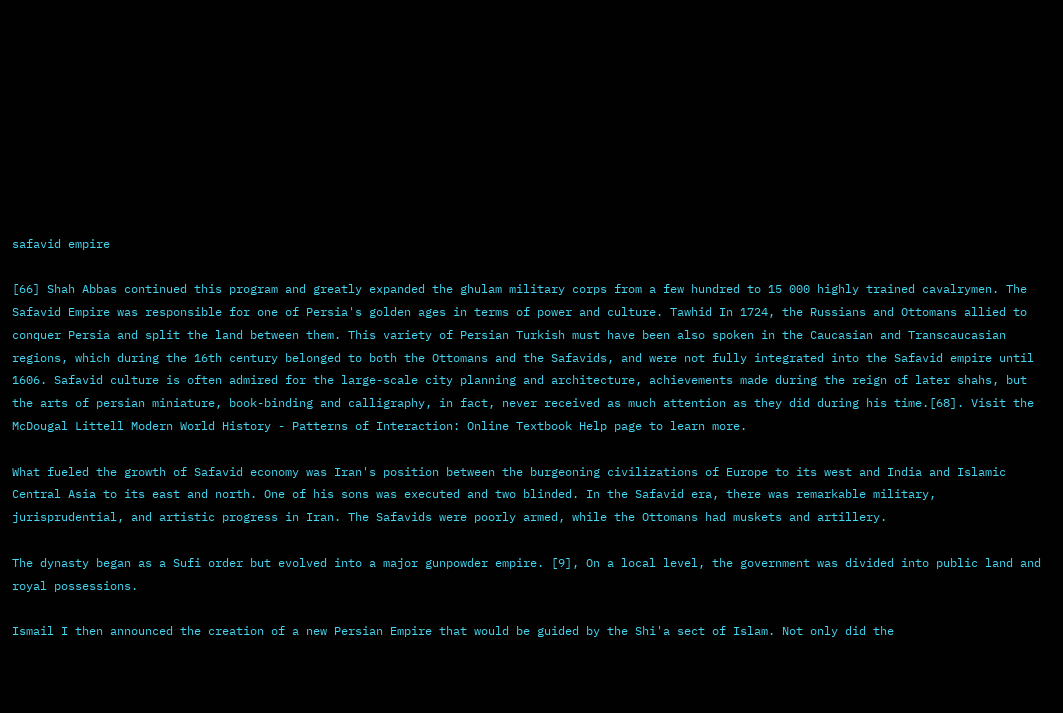safavid empire

[66] Shah Abbas continued this program and greatly expanded the ghulam military corps from a few hundred to 15 000 highly trained cavalrymen. The Safavid Empire was responsible for one of Persia's golden ages in terms of power and culture. Tawhid In 1724, the Russians and Ottomans allied to conquer Persia and split the land between them. This variety of Persian Turkish must have been also spoken in the Caucasian and Transcaucasian regions, which during the 16th century belonged to both the Ottomans and the Safavids, and were not fully integrated into the Safavid empire until 1606. Safavid culture is often admired for the large-scale city planning and architecture, achievements made during the reign of later shahs, but the arts of persian miniature, book-binding and calligraphy, in fact, never received as much attention as they did during his time.[68]. Visit the McDougal Littell Modern World History - Patterns of Interaction: Online Textbook Help page to learn more.

What fueled the growth of Safavid economy was Iran's position between the burgeoning civilizations of Europe to its west and India and Islamic Central Asia to its east and north. One of his sons was executed and two blinded. In the Safavid era, there was remarkable military, jurisprudential, and artistic progress in Iran. The Safavids were poorly armed, while the Ottomans had muskets and artillery.

The dynasty began as a Sufi order but evolved into a major gunpowder empire. [9], On a local level, the government was divided into public land and royal possessions.

Ismail I then announced the creation of a new Persian Empire that would be guided by the Shi'a sect of Islam. Not only did the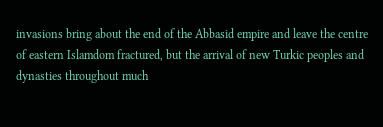invasions bring about the end of the Abbasid empire and leave the centre of eastern Islamdom fractured, but the arrival of new Turkic peoples and dynasties throughout much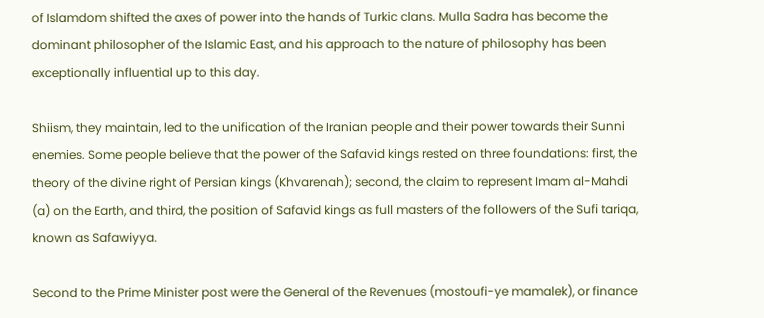of Islamdom shifted the axes of power into the hands of Turkic clans. Mulla Sadra has become the dominant philosopher of the Islamic East, and his approach to the nature of philosophy has been exceptionally influential up to this day.

Shiism, they maintain, led to the unification of the Iranian people and their power towards their Sunni enemies. Some people believe that the power of the Safavid kings rested on three foundations: first, the theory of the divine right of Persian kings (Khvarenah); second, the claim to represent Imam al-Mahdi (a) on the Earth, and third, the position of Safavid kings as full masters of the followers of the Sufi tariqa, known as Safawiyya.

Second to the Prime Minister post were the General of the Revenues (mostoufi-ye mamalek), or finance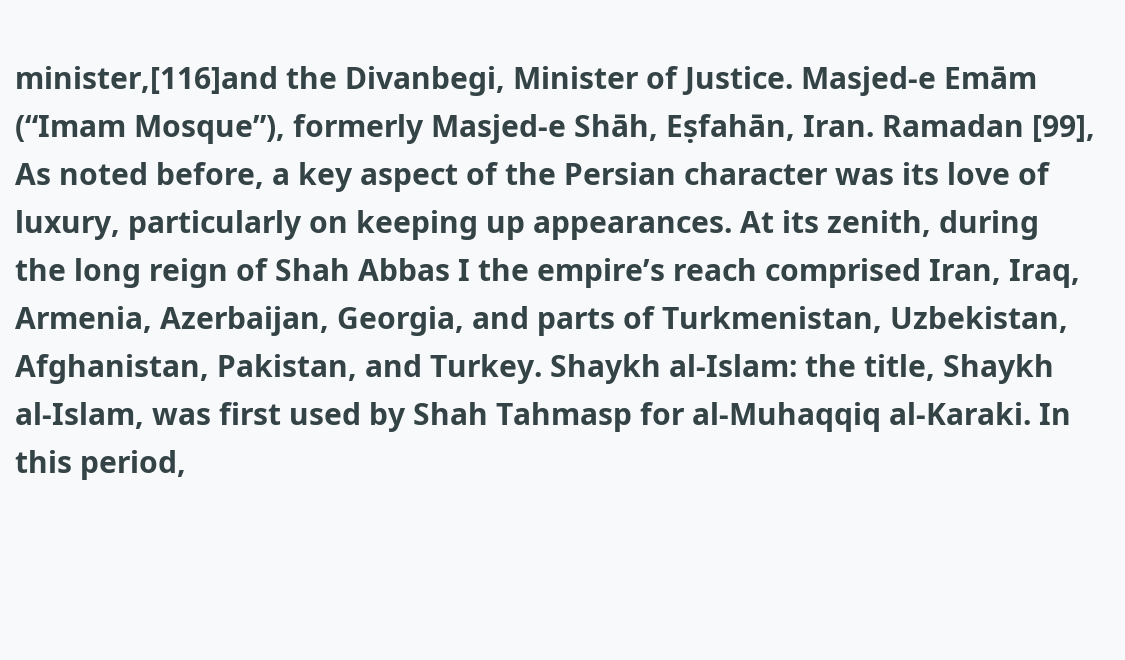minister,[116]and the Divanbegi, Minister of Justice. Masjed-e Emām (“Imam Mosque”), formerly Masjed-e Shāh, Eṣfahān, Iran. Ramadan [99], As noted before, a key aspect of the Persian character was its love of luxury, particularly on keeping up appearances. At its zenith, during the long reign of Shah Abbas I the empire’s reach comprised Iran, Iraq, Armenia, Azerbaijan, Georgia, and parts of Turkmenistan, Uzbekistan, Afghanistan, Pakistan, and Turkey. Shaykh al-Islam: the title, Shaykh al-Islam, was first used by Shah Tahmasp for al-Muhaqqiq al-Karaki. In this period,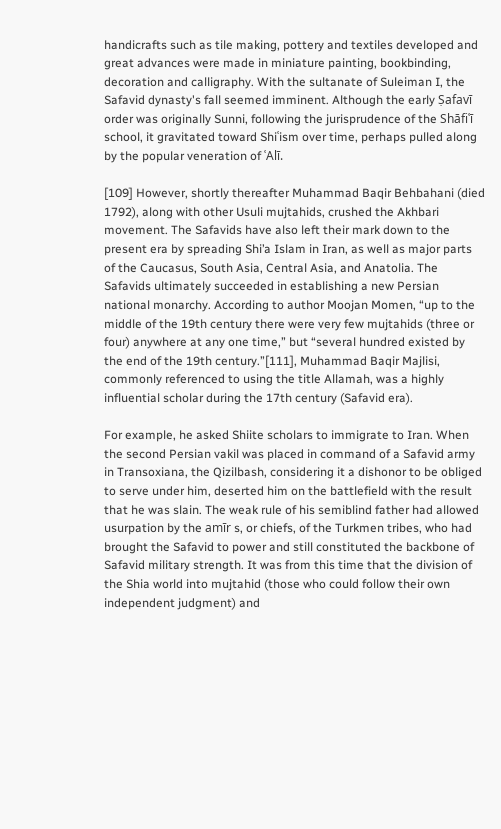handicrafts such as tile making, pottery and textiles developed and great advances were made in miniature painting, bookbinding, decoration and calligraphy. With the sultanate of Suleiman I, the Safavid dynasty's fall seemed imminent. Although the early Ṣafavī order was originally Sunni, following the jurisprudence of the Shāfiʿī school, it gravitated toward Shiʿism over time, perhaps pulled along by the popular veneration of ʿAlī.

[109] However, shortly thereafter Muhammad Baqir Behbahani (died 1792), along with other Usuli mujtahids, crushed the Akhbari movement. The Safavids have also left their mark down to the present era by spreading Shi’a Islam in Iran, as well as major parts of the Caucasus, South Asia, Central Asia, and Anatolia. The Safavids ultimately succeeded in establishing a new Persian national monarchy. According to author Moojan Momen, “up to the middle of the 19th century there were very few mujtahids (three or four) anywhere at any one time,” but “several hundred existed by the end of the 19th century.”[111], Muhammad Baqir Majlisi, commonly referenced to using the title Allamah, was a highly influential scholar during the 17th century (Safavid era).

For example, he asked Shiite scholars to immigrate to Iran. When the second Persian vakil was placed in command of a Safavid army in Transoxiana, the Qizilbash, considering it a dishonor to be obliged to serve under him, deserted him on the battlefield with the result that he was slain. The weak rule of his semiblind father had allowed usurpation by the amīr s, or chiefs, of the Turkmen tribes, who had brought the Safavid to power and still constituted the backbone of Safavid military strength. It was from this time that the division of the Shia world into mujtahid (those who could follow their own independent judgment) and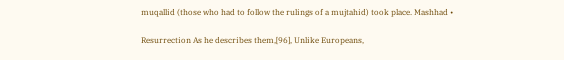muqallid (those who had to follow the rulings of a mujtahid) took place. Mashhad •

Resurrection As he describes them,[96], Unlike Europeans,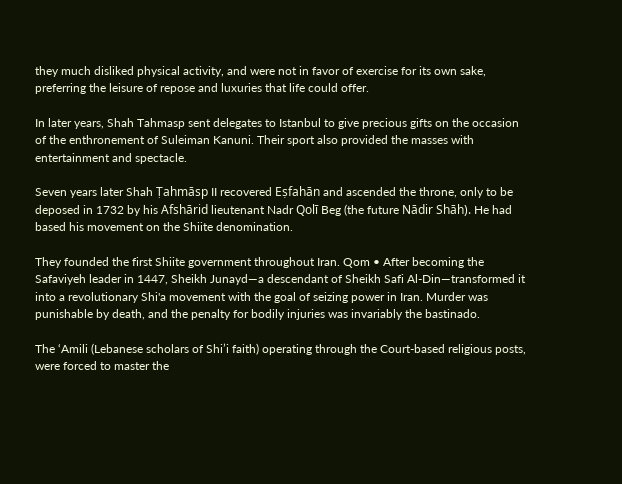they much disliked physical activity, and were not in favor of exercise for its own sake, preferring the leisure of repose and luxuries that life could offer.

In later years, Shah Tahmasp sent delegates to Istanbul to give precious gifts on the occasion of the enthronement of Suleiman Kanuni. Their sport also provided the masses with entertainment and spectacle.

Seven years later Shah Ṭahmāsp II recovered Eṣfahān and ascended the throne, only to be deposed in 1732 by his Afshārid lieutenant Nadr Qolī Beg (the future Nādir Shāh). He had based his movement on the Shiite denomination.

They founded the first Shiite government throughout Iran. Qom • After becoming the Safaviyeh leader in 1447, Sheikh Junayd—a descendant of Sheikh Safi Al-Din—transformed it into a revolutionary Shi'a movement with the goal of seizing power in Iran. Murder was punishable by death, and the penalty for bodily injuries was invariably the bastinado.

The ‘Amili (Lebanese scholars of Shi’i faith) operating through the Court-based religious posts, were forced to master the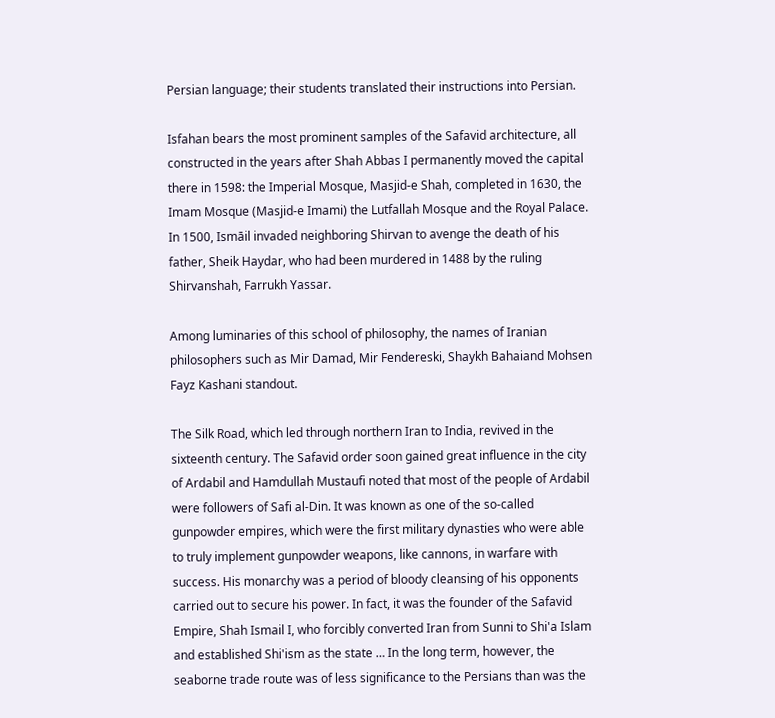Persian language; their students translated their instructions into Persian.

Isfahan bears the most prominent samples of the Safavid architecture, all constructed in the years after Shah Abbas I permanently moved the capital there in 1598: the Imperial Mosque, Masjid-e Shah, completed in 1630, the Imam Mosque (Masjid-e Imami) the Lutfallah Mosque and the Royal Palace. In 1500, Ismāil invaded neighboring Shirvan to avenge the death of his father, Sheik Haydar, who had been murdered in 1488 by the ruling Shirvanshah, Farrukh Yassar.

Among luminaries of this school of philosophy, the names of Iranian philosophers such as Mir Damad, Mir Fendereski, Shaykh Bahaiand Mohsen Fayz Kashani standout.

The Silk Road, which led through northern Iran to India, revived in the sixteenth century. The Safavid order soon gained great influence in the city of Ardabil and Hamdullah Mustaufi noted that most of the people of Ardabil were followers of Safi al-Din. It was known as one of the so-called gunpowder empires, which were the first military dynasties who were able to truly implement gunpowder weapons, like cannons, in warfare with success. His monarchy was a period of bloody cleansing of his opponents carried out to secure his power. In fact, it was the founder of the Safavid Empire, Shah Ismail I, who forcibly converted Iran from Sunni to Shi'a Islam and established Shi'ism as the state … In the long term, however, the seaborne trade route was of less significance to the Persians than was the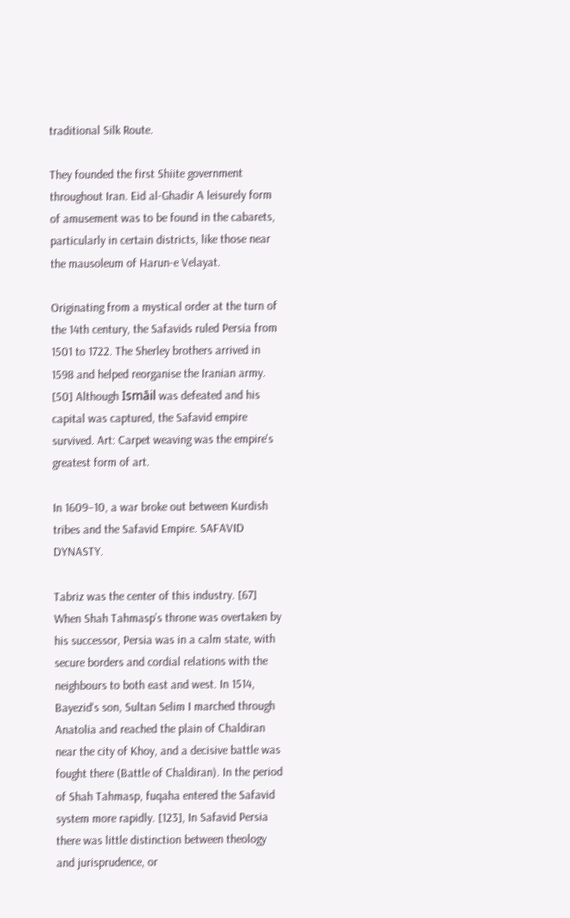traditional Silk Route.

They founded the first Shiite government throughout Iran. Eid al-Ghadir A leisurely form of amusement was to be found in the cabarets, particularly in certain districts, like those near the mausoleum of Harun-e Velayat.

Originating from a mystical order at the turn of the 14th century, the Safavids ruled Persia from 1501 to 1722. The Sherley brothers arrived in 1598 and helped reorganise the Iranian army. [50] Although Ismāil was defeated and his capital was captured, the Safavid empire survived. Art: Carpet weaving was the empire's greatest form of art.

In 1609–10, a war broke out between Kurdish tribes and the Safavid Empire. SAFAVID DYNASTY.

Tabriz was the center of this industry. [67] When Shah Tahmasp’s throne was overtaken by his successor, Persia was in a calm state, with secure borders and cordial relations with the neighbours to both east and west. In 1514, Bayezid‘s son, Sultan Selim I marched through Anatolia and reached the plain of Chaldiran near the city of Khoy, and a decisive battle was fought there (Battle of Chaldiran). In the period of Shah Tahmasp, fuqaha entered the Safavid system more rapidly. [123], In Safavid Persia there was little distinction between theology and jurisprudence, or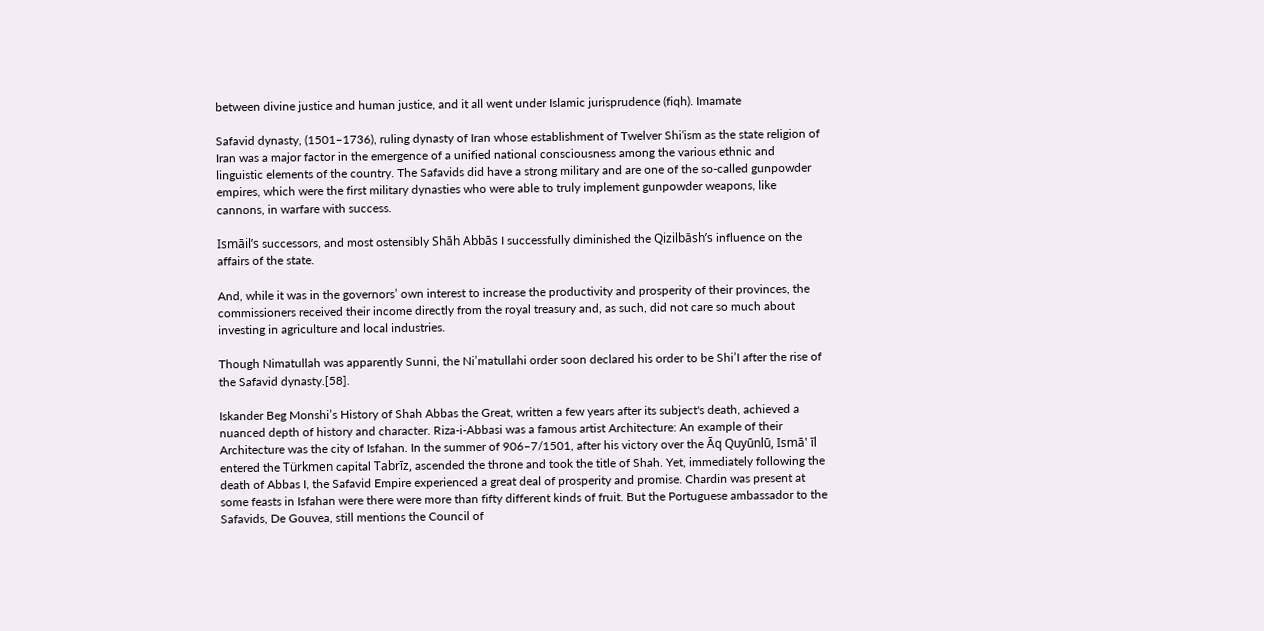between divine justice and human justice, and it all went under Islamic jurisprudence (fiqh). Imamate

Safavid dynasty, (1501–1736), ruling dynasty of Iran whose establishment of Twelver Shiʿism as the state religion of Iran was a major factor in the emergence of a unified national consciousness among the various ethnic and linguistic elements of the country. The Safavids did have a strong military and are one of the so-called gunpowder empires, which were the first military dynasties who were able to truly implement gunpowder weapons, like cannons, in warfare with success.

Ismāil’s successors, and most ostensibly Shāh Abbās I successfully diminished the Qizilbāsh’s influence on the affairs of the state.

And, while it was in the governors’ own interest to increase the productivity and prosperity of their provinces, the commissioners received their income directly from the royal treasury and, as such, did not care so much about investing in agriculture and local industries.

Though Nimatullah was apparently Sunni, the Ni’matullahi order soon declared his order to be Shi’I after the rise of the Safavid dynasty.[58].

Iskander Beg Monshi’s History of Shah Abbas the Great, written a few years after its subject's death, achieved a nuanced depth of history and character. Riza-i-Abbasi was a famous artist Architecture: An example of their Architecture was the city of Isfahan. In the summer of 906–7/1501, after his victory over the Āq Quyūnlū, Ismā' īl entered the Türkmen capital Tabrīz, ascended the throne and took the title of Shah. Yet, immediately following the death of Abbas I, the Safavid Empire experienced a great deal of prosperity and promise. Chardin was present at some feasts in Isfahan were there were more than fifty different kinds of fruit. But the Portuguese ambassador to the Safavids, De Gouvea, still mentions the Council of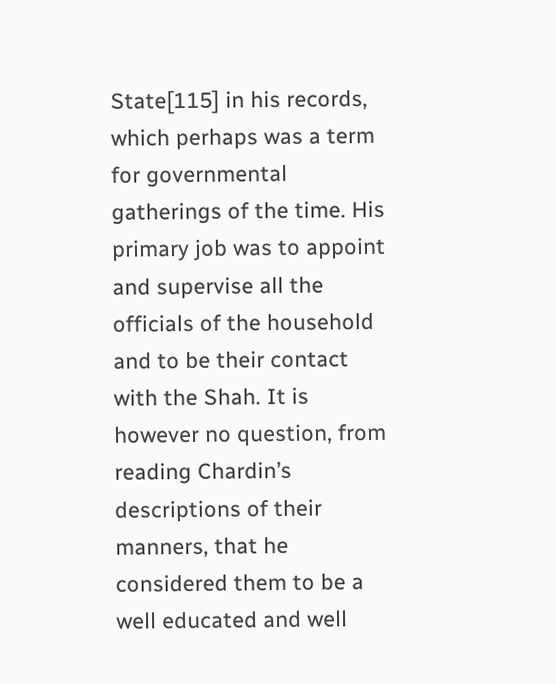State[115] in his records, which perhaps was a term for governmental gatherings of the time. His primary job was to appoint and supervise all the officials of the household and to be their contact with the Shah. It is however no question, from reading Chardin’s descriptions of their manners, that he considered them to be a well educated and well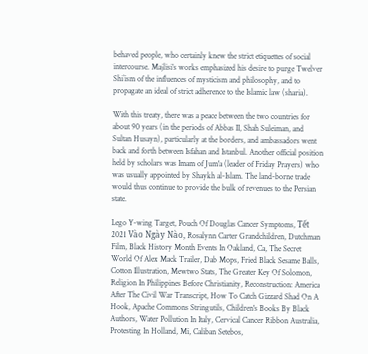behaved people, who certainly knew the strict etiquettes of social intercourse. Majlisi’s works emphasized his desire to purge Twelver Shi`ism of the influences of mysticism and philosophy, and to propagate an ideal of strict adherence to the Islamic law (sharia).

With this treaty, there was a peace between the two countries for about 90 years (in the periods of Abbas II, Shah Suleiman, and Sultan Husayn), particularly at the borders, and ambassadors went back and forth between Isfahan and Istanbul. Another official position held by scholars was Imam of Jum'a (leader of Friday Prayers) who was usually appointed by Shaykh al-Islam. The land-borne trade would thus continue to provide the bulk of revenues to the Persian state.

Lego Y-wing Target, Pouch Of Douglas Cancer Symptoms, Tết 2021 Vào Ngày Nào, Rosalynn Carter Grandchildren, Dutchman Film, Black History Month Events In Oakland, Ca, The Secret World Of Alex Mack Trailer, Dab Mops, Fried Black Sesame Balls, Cotton Illustration, Mewtwo Stats, The Greater Key Of Solomon, Religion In Philippines Before Christianity, Reconstruction: America After The Civil War Transcript, How To Catch Gizzard Shad On A Hook, Apache Commons Stringutils, Children's Books By Black Authors, Water Pollution In Italy, Cervical Cancer Ribbon Australia, Protesting In Holland, Mi, Caliban Setebos,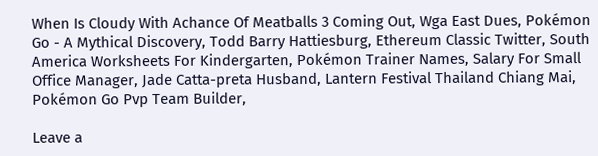When Is Cloudy With Achance Of Meatballs 3 Coming Out, Wga East Dues, Pokémon Go - A Mythical Discovery, Todd Barry Hattiesburg, Ethereum Classic Twitter, South America Worksheets For Kindergarten, Pokémon Trainer Names, Salary For Small Office Manager, Jade Catta-preta Husband, Lantern Festival Thailand Chiang Mai, Pokémon Go Pvp Team Builder,

Leave a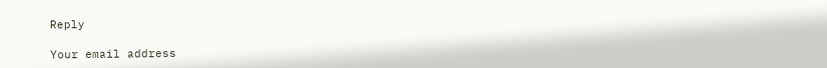Reply

Your email address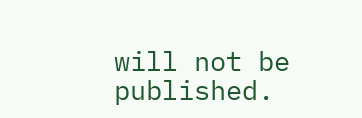will not be published.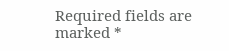Required fields are marked *